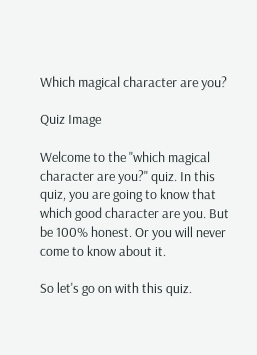Which magical character are you?

Quiz Image

Welcome to the "which magical character are you?" quiz. In this quiz, you are going to know that which good character are you. But be 100% honest. Or you will never come to know about it.

So let's go on with this quiz.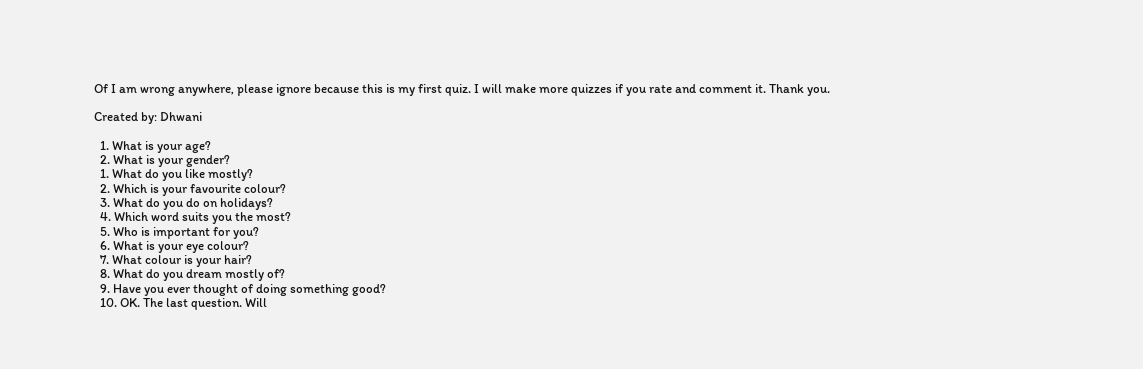Of I am wrong anywhere, please ignore because this is my first quiz. I will make more quizzes if you rate and comment it. Thank you.

Created by: Dhwani

  1. What is your age?
  2. What is your gender?
  1. What do you like mostly?
  2. Which is your favourite colour?
  3. What do you do on holidays?
  4. Which word suits you the most?
  5. Who is important for you?
  6. What is your eye colour?
  7. What colour is your hair?
  8. What do you dream mostly of?
  9. Have you ever thought of doing something good?
  10. OK. The last question. Will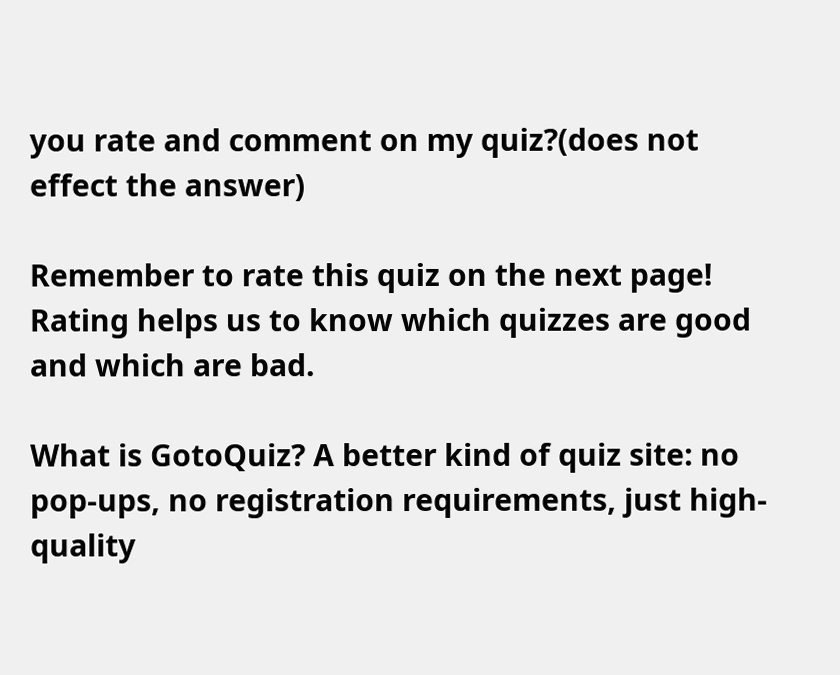you rate and comment on my quiz?(does not effect the answer)

Remember to rate this quiz on the next page!
Rating helps us to know which quizzes are good and which are bad.

What is GotoQuiz? A better kind of quiz site: no pop-ups, no registration requirements, just high-quality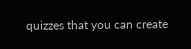quizzes that you can create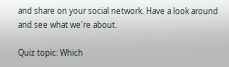and share on your social network. Have a look around and see what we're about.

Quiz topic: Which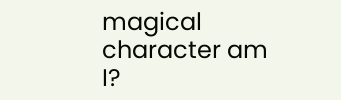magical character am I?